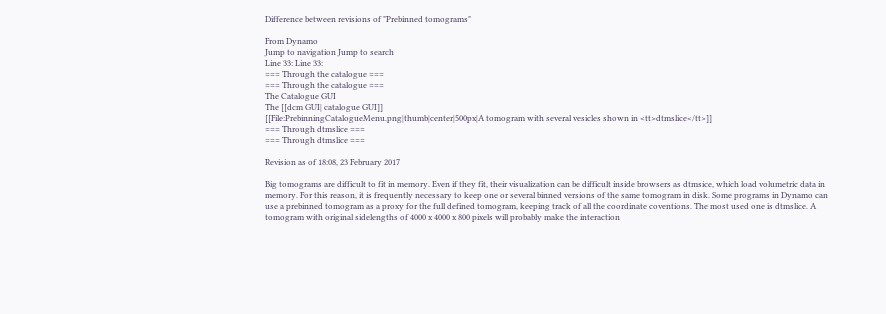Difference between revisions of "Prebinned tomograms"

From Dynamo
Jump to navigation Jump to search
Line 33: Line 33:
=== Through the catalogue ===
=== Through the catalogue ===
The Catalogue GUI
The [[dcm GUI| catalogue GUI]]
[[File:PrebinningCatalogueMenu.png|thumb|center|500px|A tomogram with several vesicles shown in <tt>dtmslice</tt>]]
=== Through dtmslice ===
=== Through dtmslice ===

Revision as of 18:08, 23 February 2017

Big tomograms are difficult to fit in memory. Even if they fit, their visualization can be difficult inside browsers as dtmsice, which load volumetric data in memory. For this reason, it is frequently necessary to keep one or several binned versions of the same tomogram in disk. Some programs in Dynamo can use a prebinned tomogram as a proxy for the full defined tomogram, keeping track of all the coordinate coventions. The most used one is dtmslice. A tomogram with original sidelengths of 4000 x 4000 x 800 pixels will probably make the interaction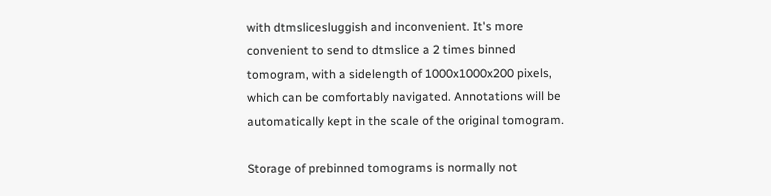with dtmslicesluggish and inconvenient. It's more convenient to send to dtmslice a 2 times binned tomogram, with a sidelength of 1000x1000x200 pixels, which can be comfortably navigated. Annotations will be automatically kept in the scale of the original tomogram.

Storage of prebinned tomograms is normally not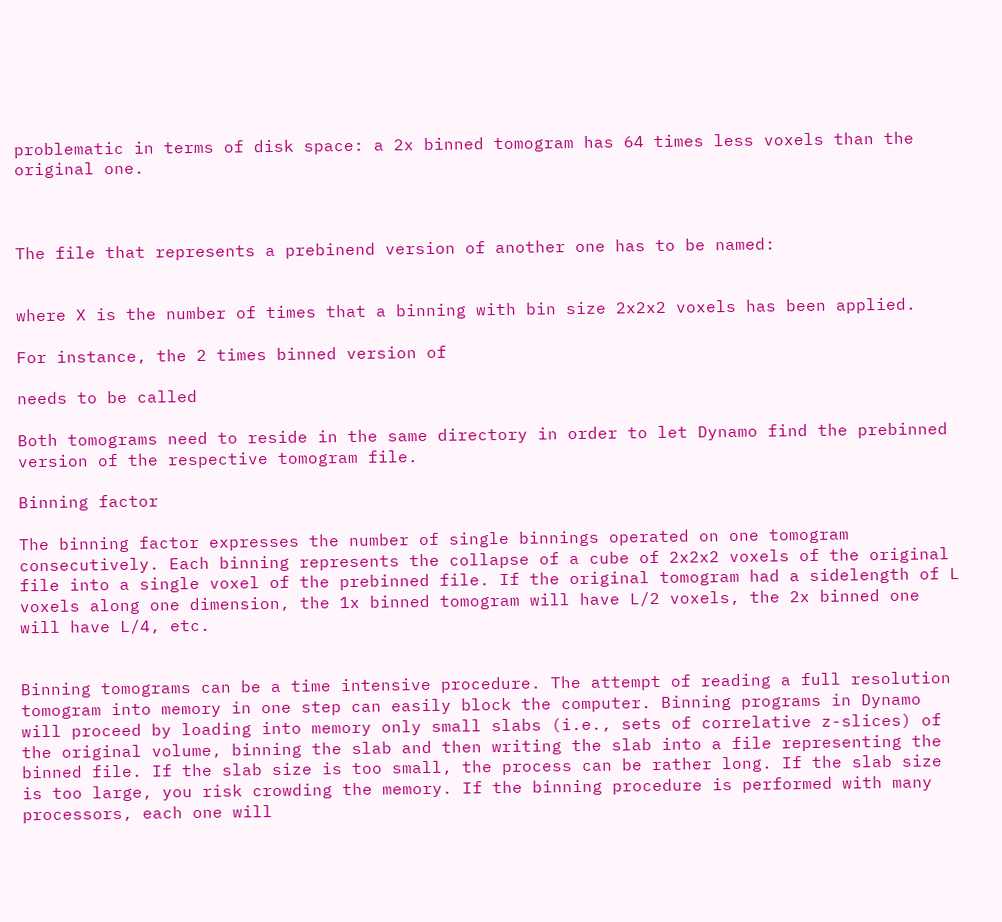problematic in terms of disk space: a 2x binned tomogram has 64 times less voxels than the original one.



The file that represents a prebinend version of another one has to be named:


where X is the number of times that a binning with bin size 2x2x2 voxels has been applied.

For instance, the 2 times binned version of

needs to be called

Both tomograms need to reside in the same directory in order to let Dynamo find the prebinned version of the respective tomogram file.

Binning factor

The binning factor expresses the number of single binnings operated on one tomogram consecutively. Each binning represents the collapse of a cube of 2x2x2 voxels of the original file into a single voxel of the prebinned file. If the original tomogram had a sidelength of L voxels along one dimension, the 1x binned tomogram will have L/2 voxels, the 2x binned one will have L/4, etc.


Binning tomograms can be a time intensive procedure. The attempt of reading a full resolution tomogram into memory in one step can easily block the computer. Binning programs in Dynamo will proceed by loading into memory only small slabs (i.e., sets of correlative z-slices) of the original volume, binning the slab and then writing the slab into a file representing the binned file. If the slab size is too small, the process can be rather long. If the slab size is too large, you risk crowding the memory. If the binning procedure is performed with many processors, each one will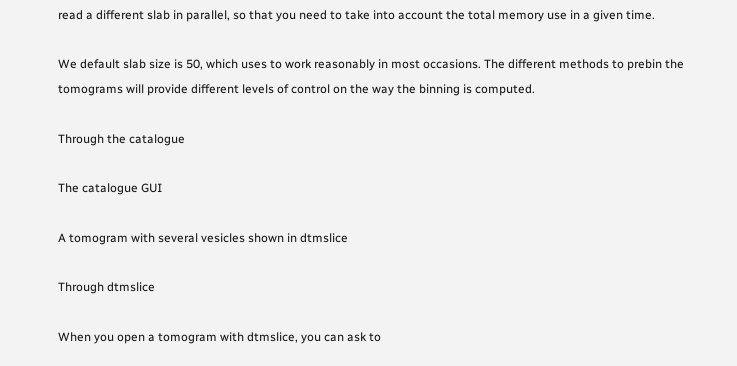read a different slab in parallel, so that you need to take into account the total memory use in a given time.

We default slab size is 50, which uses to work reasonably in most occasions. The different methods to prebin the tomograms will provide different levels of control on the way the binning is computed.

Through the catalogue

The catalogue GUI

A tomogram with several vesicles shown in dtmslice

Through dtmslice

When you open a tomogram with dtmslice, you can ask to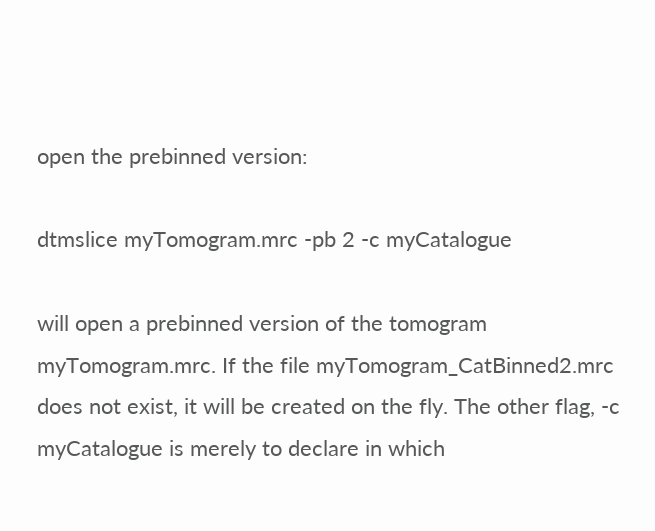open the prebinned version:

dtmslice myTomogram.mrc -pb 2 -c myCatalogue

will open a prebinned version of the tomogram myTomogram.mrc. If the file myTomogram_CatBinned2.mrc does not exist, it will be created on the fly. The other flag, -c myCatalogue is merely to declare in which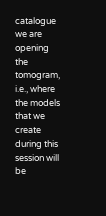catalogue we are opening the tomogram, i.e., where the models that we create during this session will be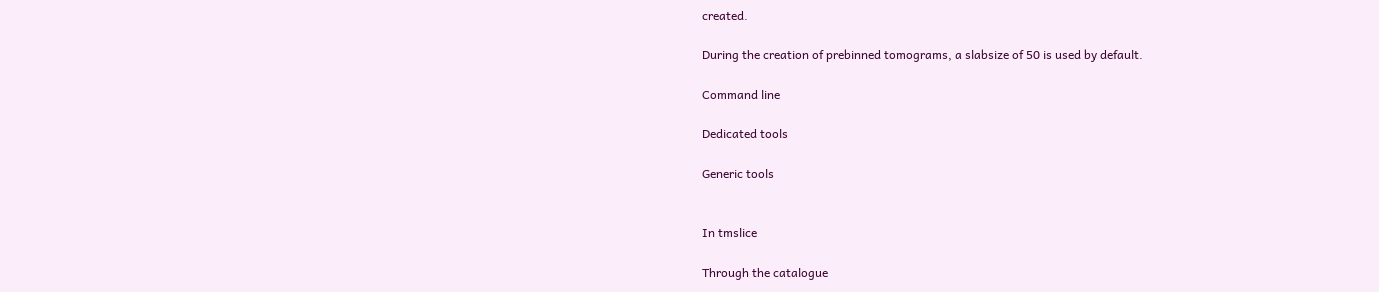created.

During the creation of prebinned tomograms, a slabsize of 50 is used by default.

Command line

Dedicated tools

Generic tools


In tmslice

Through the catalogue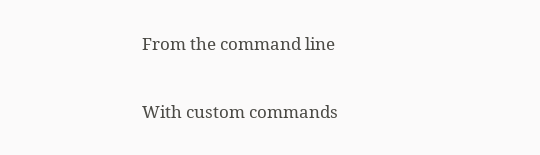From the command line

With custom commands